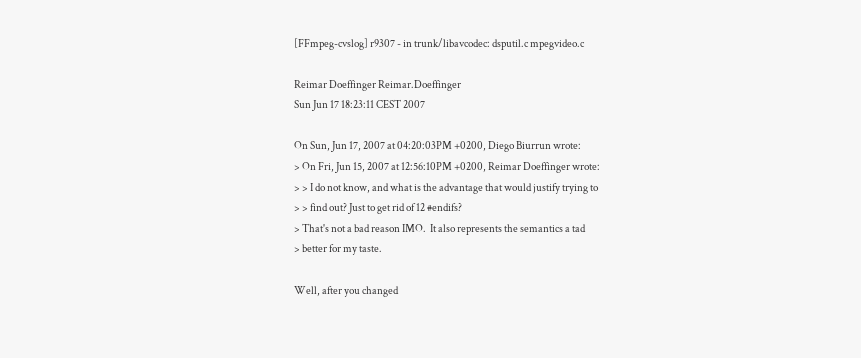[FFmpeg-cvslog] r9307 - in trunk/libavcodec: dsputil.c mpegvideo.c

Reimar Doeffinger Reimar.Doeffinger
Sun Jun 17 18:23:11 CEST 2007

On Sun, Jun 17, 2007 at 04:20:03PM +0200, Diego Biurrun wrote:
> On Fri, Jun 15, 2007 at 12:56:10PM +0200, Reimar Doeffinger wrote:
> > I do not know, and what is the advantage that would justify trying to
> > find out? Just to get rid of 12 #endifs?
> That's not a bad reason IMO.  It also represents the semantics a tad
> better for my taste.

Well, after you changed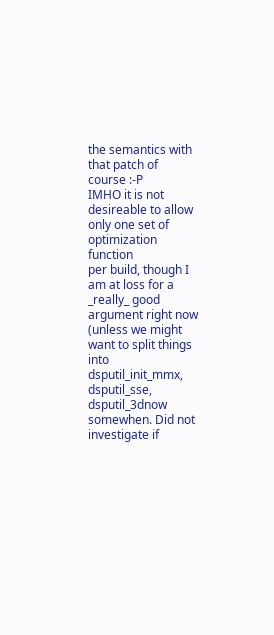the semantics with that patch of course :-P
IMHO it is not desireable to allow only one set of optimization function
per build, though I am at loss for a _really_ good argument right now
(unless we might want to split things into dsputil_init_mmx,
dsputil_sse, dsputil_3dnow somewhen. Did not investigate if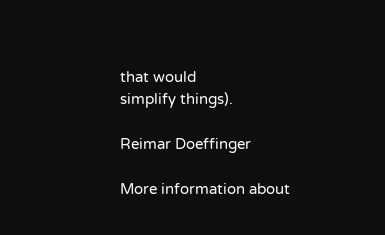that would
simplify things).

Reimar Doeffinger

More information about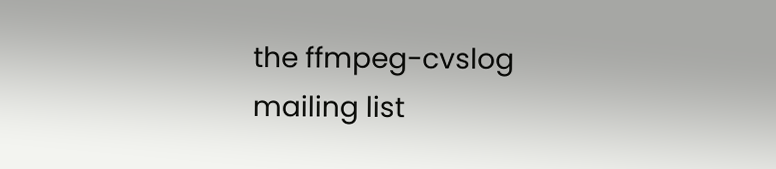the ffmpeg-cvslog mailing list